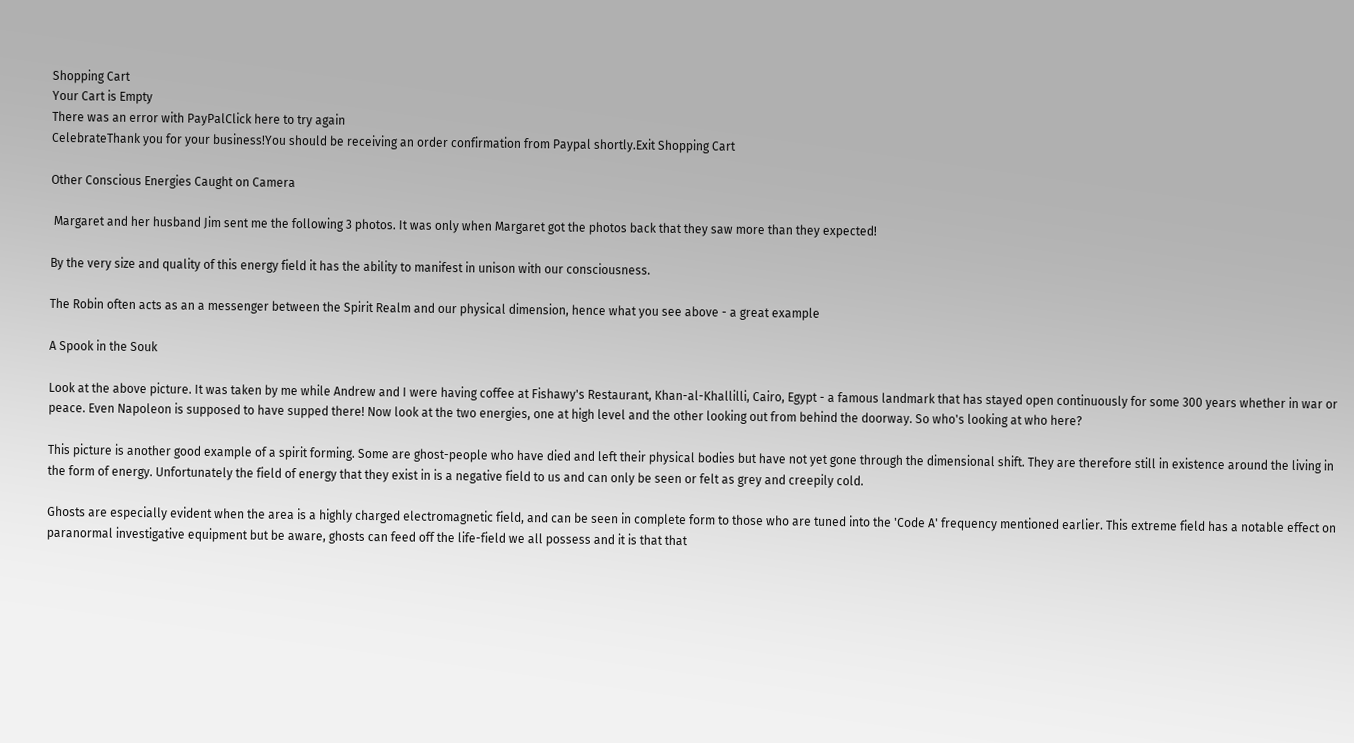Shopping Cart
Your Cart is Empty
There was an error with PayPalClick here to try again
CelebrateThank you for your business!You should be receiving an order confirmation from Paypal shortly.Exit Shopping Cart

Other Conscious Energies Caught on Camera

 Margaret and her husband Jim sent me the following 3 photos. It was only when Margaret got the photos back that they saw more than they expected!

By the very size and quality of this energy field it has the ability to manifest in unison with our consciousness.

The Robin often acts as an a messenger between the Spirit Realm and our physical dimension, hence what you see above - a great example

A Spook in the Souk

Look at the above picture. It was taken by me while Andrew and I were having coffee at Fishawy's Restaurant, Khan-al-Khallilli, Cairo, Egypt - a famous landmark that has stayed open continuously for some 300 years whether in war or peace. Even Napoleon is supposed to have supped there! Now look at the two energies, one at high level and the other looking out from behind the doorway. So who's looking at who here?

This picture is another good example of a spirit forming. Some are ghost-people who have died and left their physical bodies but have not yet gone through the dimensional shift. They are therefore still in existence around the living in the form of energy. Unfortunately the field of energy that they exist in is a negative field to us and can only be seen or felt as grey and creepily cold.

Ghosts are especially evident when the area is a highly charged electromagnetic field, and can be seen in complete form to those who are tuned into the 'Code A' frequency mentioned earlier. This extreme field has a notable effect on paranormal investigative equipment but be aware, ghosts can feed off the life-field we all possess and it is that that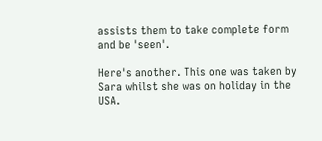assists them to take complete form and be 'seen'.

Here's another. This one was taken by Sara whilst she was on holiday in the USA.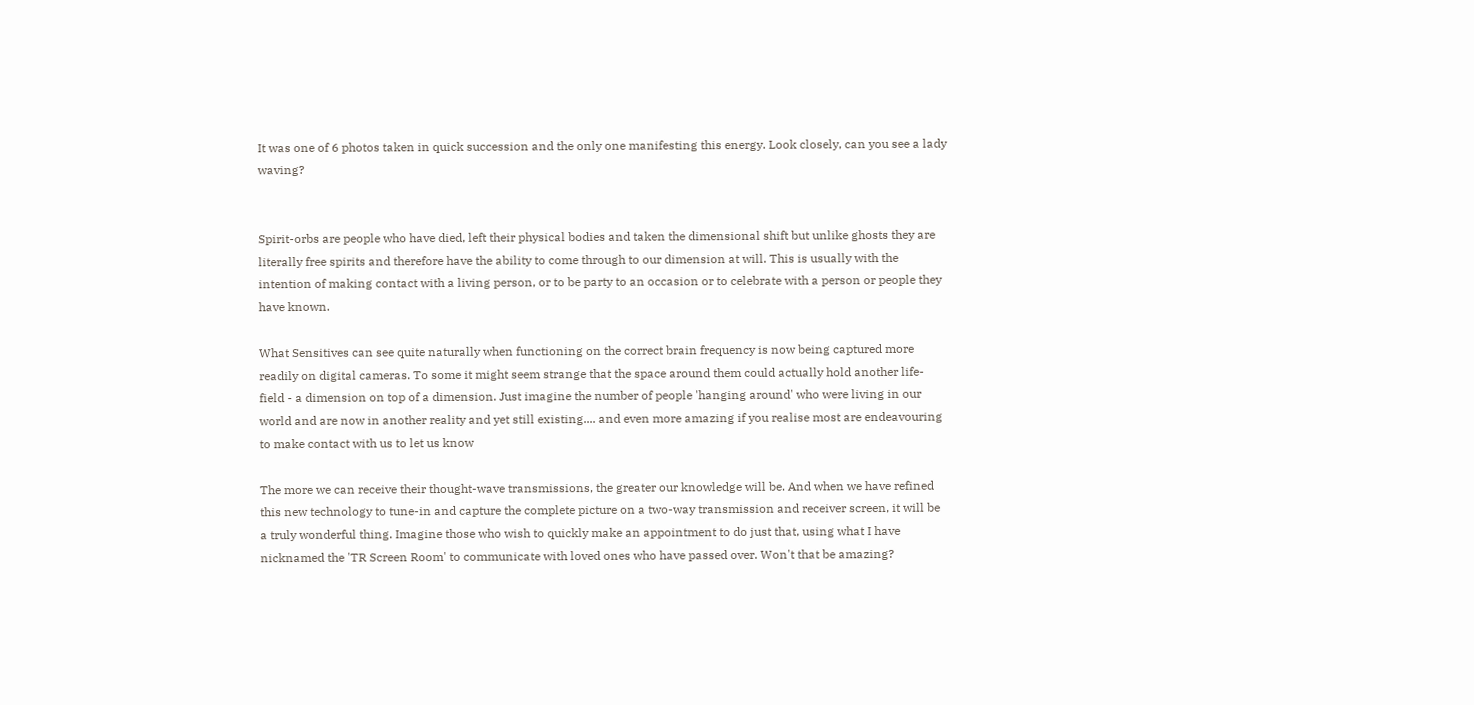It was one of 6 photos taken in quick succession and the only one manifesting this energy. Look closely, can you see a lady waving?


Spirit-orbs are people who have died, left their physical bodies and taken the dimensional shift but unlike ghosts they are literally free spirits and therefore have the ability to come through to our dimension at will. This is usually with the intention of making contact with a living person, or to be party to an occasion or to celebrate with a person or people they have known.

What Sensitives can see quite naturally when functioning on the correct brain frequency is now being captured more readily on digital cameras. To some it might seem strange that the space around them could actually hold another life-field - a dimension on top of a dimension. Just imagine the number of people 'hanging around' who were living in our world and are now in another reality and yet still existing.... and even more amazing if you realise most are endeavouring to make contact with us to let us know

The more we can receive their thought-wave transmissions, the greater our knowledge will be. And when we have refined this new technology to tune-in and capture the complete picture on a two-way transmission and receiver screen, it will be a truly wonderful thing. Imagine those who wish to quickly make an appointment to do just that, using what I have nicknamed the 'TR Screen Room' to communicate with loved ones who have passed over. Won't that be amazing?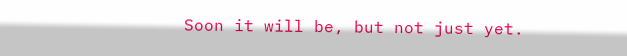Soon it will be, but not just yet.